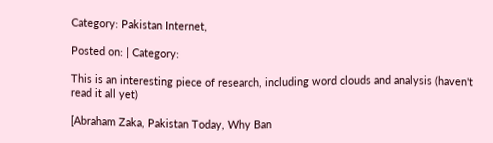Category: Pakistan Internet,

Posted on: | Category:

This is an interesting piece of research, including word clouds and analysis (haven't read it all yet)

[Abraham Zaka, Pakistan Today, Why Ban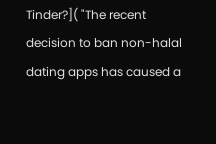Tinder?]( "The recent decision to ban non-halal dating apps has caused a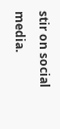stir on social media.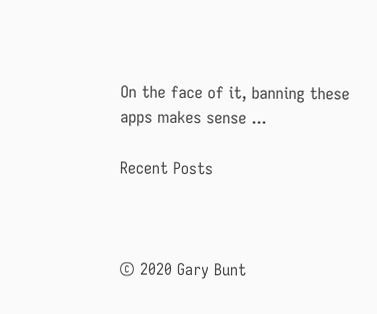On the face of it, banning these apps makes sense ...

Recent Posts



© 2020 Gary Bunt